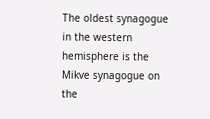The oldest synagogue in the western hemisphere is the Mikve synagogue on the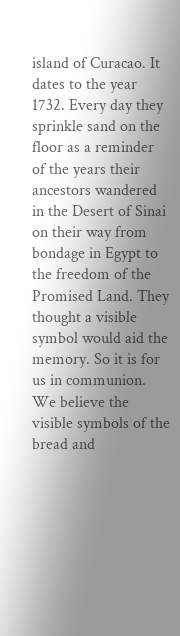island of Curacao. It dates to the year 1732. Every day they sprinkle sand on the floor as a reminder of the years their ancestors wandered in the Desert of Sinai on their way from bondage in Egypt to the freedom of the Promised Land. They thought a visible symbol would aid the memory. So it is for us in communion. We believe the visible symbols of the bread and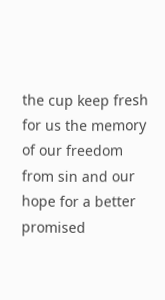the cup keep fresh for us the memory of our freedom from sin and our hope for a better promised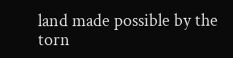land made possible by the torn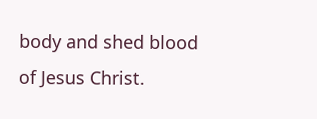body and shed blood of Jesus Christ.